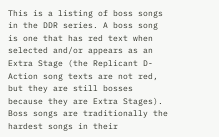This is a listing of boss songs in the DDR series. A boss song is one that has red text when selected and/or appears as an Extra Stage (the Replicant D-Action song texts are not red, but they are still bosses because they are Extra Stages). Boss songs are traditionally the hardest songs in their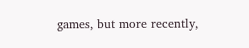games, but more recently,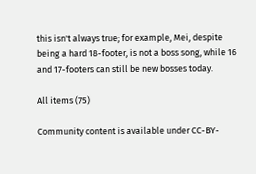this isn't always true; for example, Mei, despite being a hard 18-footer, is not a boss song, while 16 and 17-footers can still be new bosses today.

All items (75)

Community content is available under CC-BY-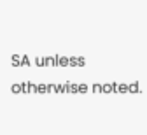SA unless otherwise noted.